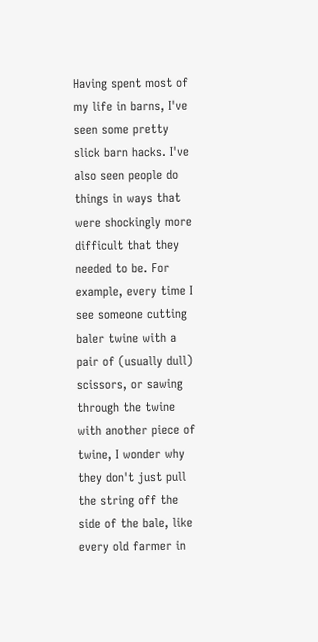Having spent most of my life in barns, I've seen some pretty slick barn hacks. I've also seen people do things in ways that were shockingly more difficult that they needed to be. For example, every time I see someone cutting baler twine with a pair of (usually dull) scissors, or sawing through the twine with another piece of twine, I wonder why they don't just pull the string off the side of the bale, like every old farmer in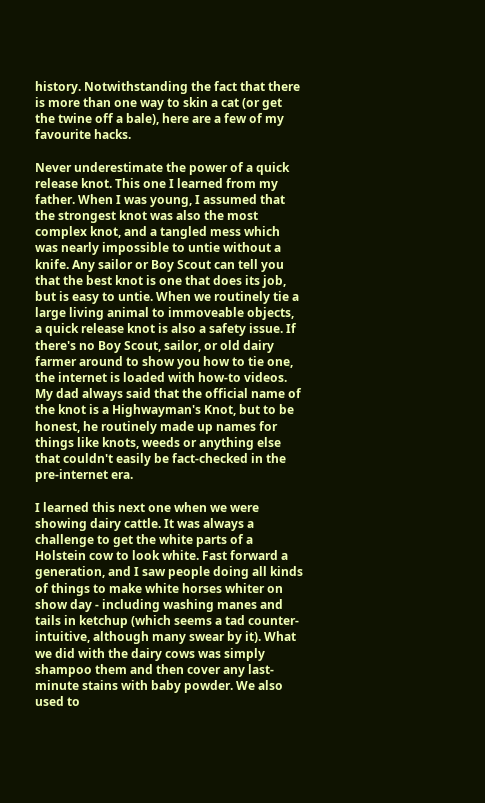history. Notwithstanding the fact that there is more than one way to skin a cat (or get the twine off a bale), here are a few of my favourite hacks.

Never underestimate the power of a quick release knot. This one I learned from my father. When I was young, I assumed that the strongest knot was also the most complex knot, and a tangled mess which was nearly impossible to untie without a knife. Any sailor or Boy Scout can tell you that the best knot is one that does its job, but is easy to untie. When we routinely tie a large living animal to immoveable objects, a quick release knot is also a safety issue. If there's no Boy Scout, sailor, or old dairy farmer around to show you how to tie one, the internet is loaded with how-to videos. My dad always said that the official name of the knot is a Highwayman's Knot, but to be honest, he routinely made up names for things like knots, weeds or anything else that couldn't easily be fact-checked in the pre-internet era.

I learned this next one when we were showing dairy cattle. It was always a challenge to get the white parts of a Holstein cow to look white. Fast forward a generation, and I saw people doing all kinds of things to make white horses whiter on show day - including washing manes and tails in ketchup (which seems a tad counter-intuitive, although many swear by it). What we did with the dairy cows was simply shampoo them and then cover any last-minute stains with baby powder. We also used to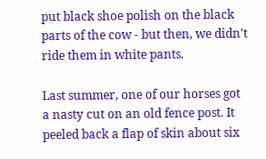put black shoe polish on the black parts of the cow - but then, we didn't ride them in white pants.

Last summer, one of our horses got a nasty cut on an old fence post. It peeled back a flap of skin about six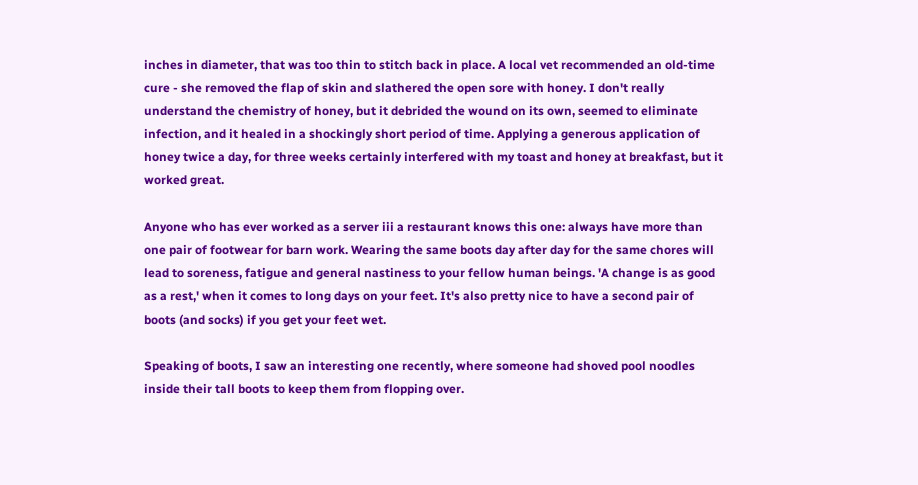inches in diameter, that was too thin to stitch back in place. A local vet recommended an old-time cure - she removed the flap of skin and slathered the open sore with honey. I don't really understand the chemistry of honey, but it debrided the wound on its own, seemed to eliminate infection, and it healed in a shockingly short period of time. Applying a generous application of honey twice a day, for three weeks certainly interfered with my toast and honey at breakfast, but it worked great.

Anyone who has ever worked as a server iii a restaurant knows this one: always have more than one pair of footwear for barn work. Wearing the same boots day after day for the same chores will lead to soreness, fatigue and general nastiness to your fellow human beings. 'A change is as good as a rest,' when it comes to long days on your feet. It's also pretty nice to have a second pair of boots (and socks) if you get your feet wet.

Speaking of boots, I saw an interesting one recently, where someone had shoved pool noodles inside their tall boots to keep them from flopping over.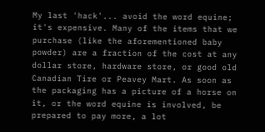My last 'hack'... avoid the word equine; it's expensive. Many of the items that we purchase (like the aforementioned baby powder) are a fraction of the cost at any dollar store, hardware store, or good old Canadian Tire or Peavey Mart. As soon as the packaging has a picture of a horse on it, or the word equine is involved, be prepared to pay more, a lot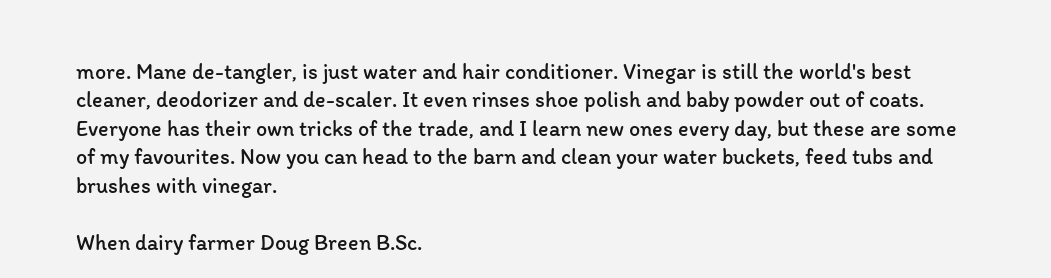more. Mane de-tangler, is just water and hair conditioner. Vinegar is still the world's best cleaner, deodorizer and de-scaler. It even rinses shoe polish and baby powder out of coats. Everyone has their own tricks of the trade, and I learn new ones every day, but these are some of my favourites. Now you can head to the barn and clean your water buckets, feed tubs and brushes with vinegar.

When dairy farmer Doug Breen B.Sc.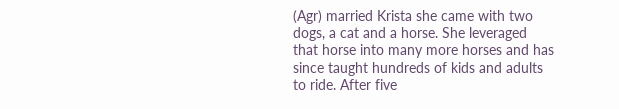(Agr) married Krista she came with two dogs, a cat and a horse. She leveraged that horse into many more horses and has since taught hundreds of kids and adults to ride. After five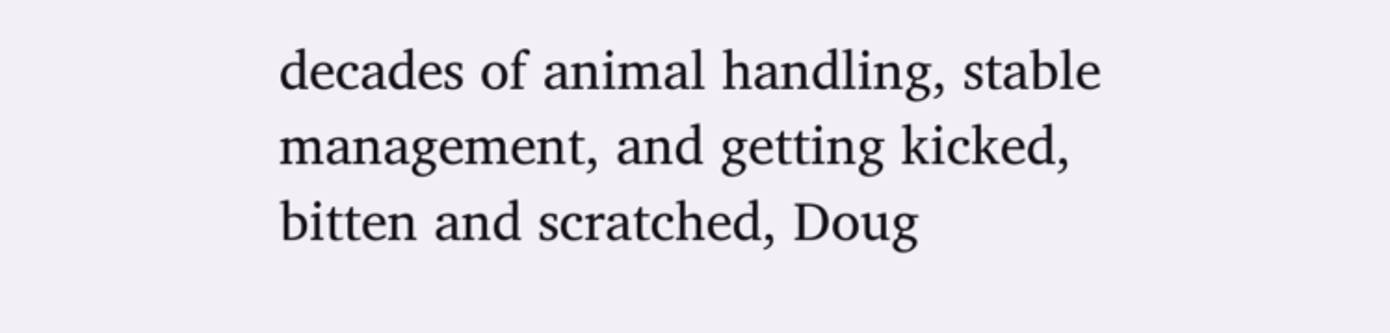decades of animal handling, stable management, and getting kicked, bitten and scratched, Doug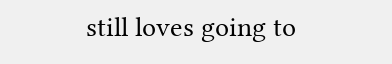still loves going to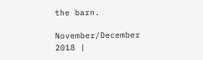the barn.

November/December 2018 |